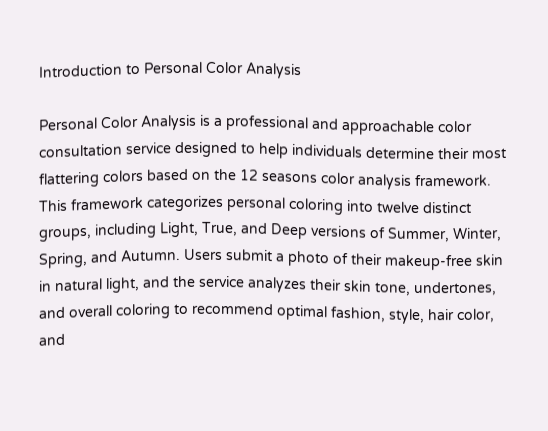Introduction to Personal Color Analysis

Personal Color Analysis is a professional and approachable color consultation service designed to help individuals determine their most flattering colors based on the 12 seasons color analysis framework. This framework categorizes personal coloring into twelve distinct groups, including Light, True, and Deep versions of Summer, Winter, Spring, and Autumn. Users submit a photo of their makeup-free skin in natural light, and the service analyzes their skin tone, undertones, and overall coloring to recommend optimal fashion, style, hair color, and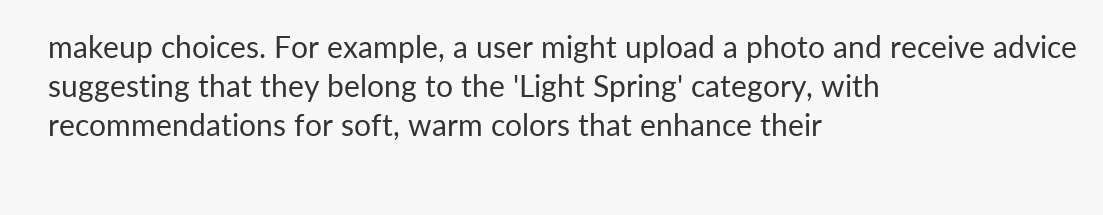makeup choices. For example, a user might upload a photo and receive advice suggesting that they belong to the 'Light Spring' category, with recommendations for soft, warm colors that enhance their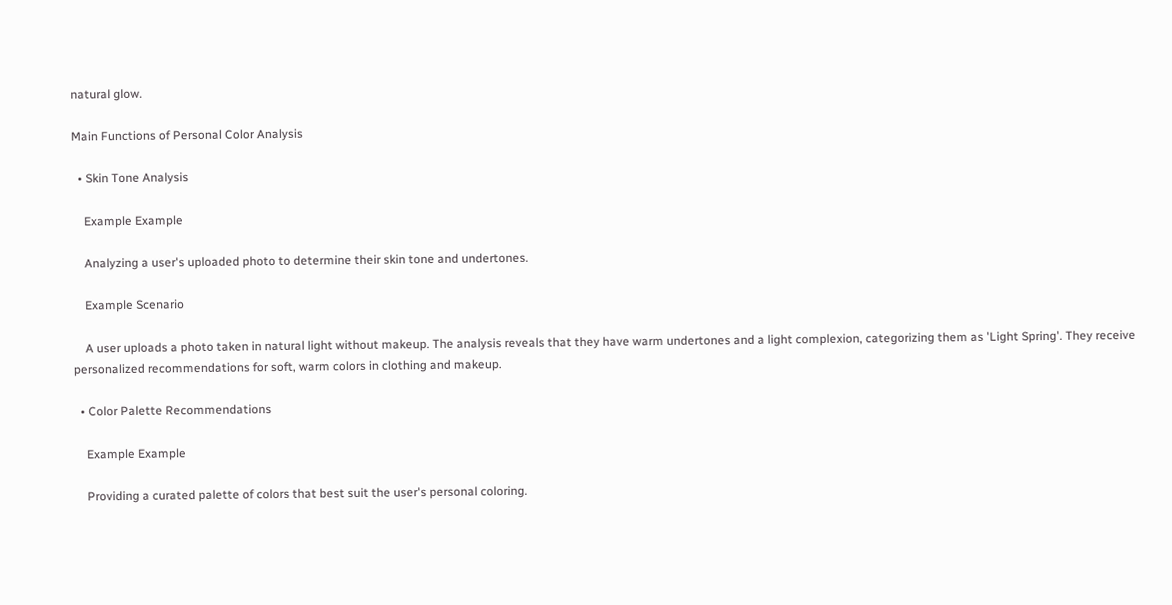natural glow.

Main Functions of Personal Color Analysis

  • Skin Tone Analysis

    Example Example

    Analyzing a user's uploaded photo to determine their skin tone and undertones.

    Example Scenario

    A user uploads a photo taken in natural light without makeup. The analysis reveals that they have warm undertones and a light complexion, categorizing them as 'Light Spring'. They receive personalized recommendations for soft, warm colors in clothing and makeup.

  • Color Palette Recommendations

    Example Example

    Providing a curated palette of colors that best suit the user's personal coloring.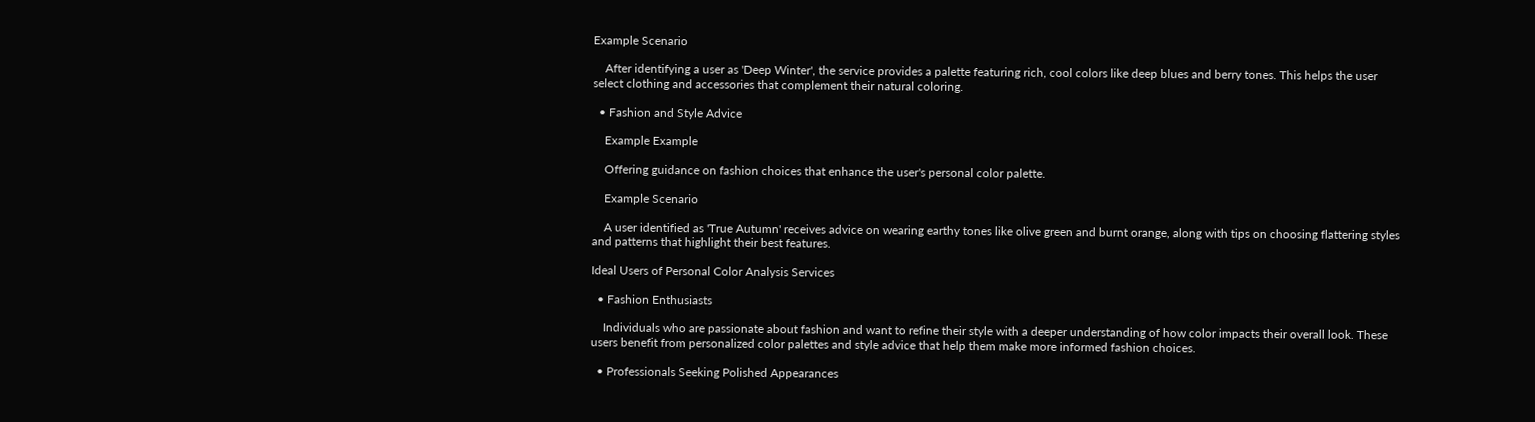Example Scenario

    After identifying a user as 'Deep Winter', the service provides a palette featuring rich, cool colors like deep blues and berry tones. This helps the user select clothing and accessories that complement their natural coloring.

  • Fashion and Style Advice

    Example Example

    Offering guidance on fashion choices that enhance the user's personal color palette.

    Example Scenario

    A user identified as 'True Autumn' receives advice on wearing earthy tones like olive green and burnt orange, along with tips on choosing flattering styles and patterns that highlight their best features.

Ideal Users of Personal Color Analysis Services

  • Fashion Enthusiasts

    Individuals who are passionate about fashion and want to refine their style with a deeper understanding of how color impacts their overall look. These users benefit from personalized color palettes and style advice that help them make more informed fashion choices.

  • Professionals Seeking Polished Appearances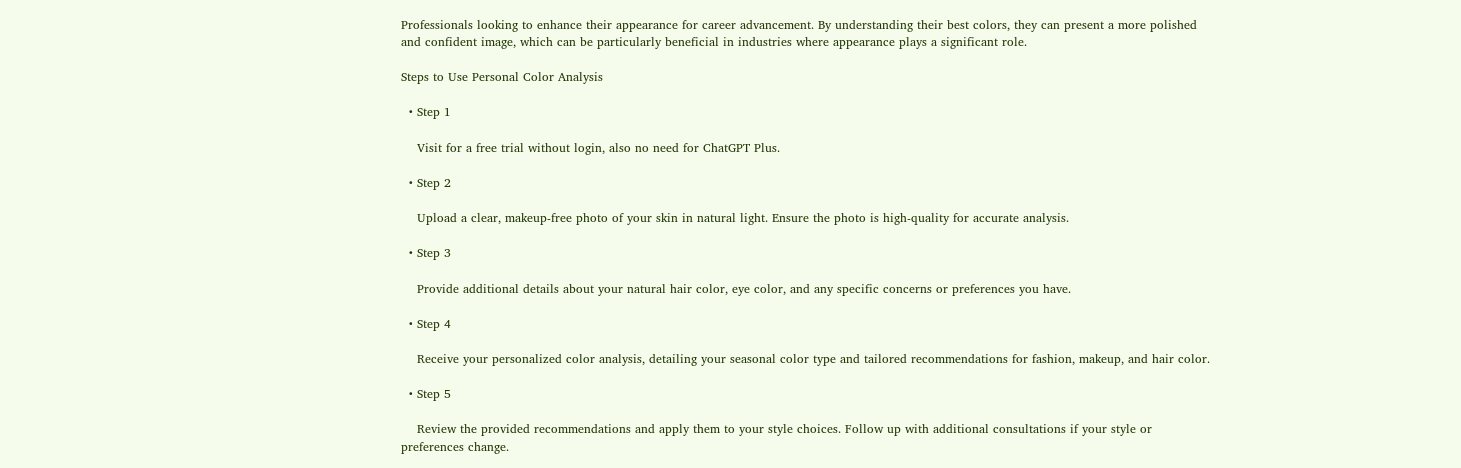Professionals looking to enhance their appearance for career advancement. By understanding their best colors, they can present a more polished and confident image, which can be particularly beneficial in industries where appearance plays a significant role.

Steps to Use Personal Color Analysis

  • Step 1

    Visit for a free trial without login, also no need for ChatGPT Plus.

  • Step 2

    Upload a clear, makeup-free photo of your skin in natural light. Ensure the photo is high-quality for accurate analysis.

  • Step 3

    Provide additional details about your natural hair color, eye color, and any specific concerns or preferences you have.

  • Step 4

    Receive your personalized color analysis, detailing your seasonal color type and tailored recommendations for fashion, makeup, and hair color.

  • Step 5

    Review the provided recommendations and apply them to your style choices. Follow up with additional consultations if your style or preferences change.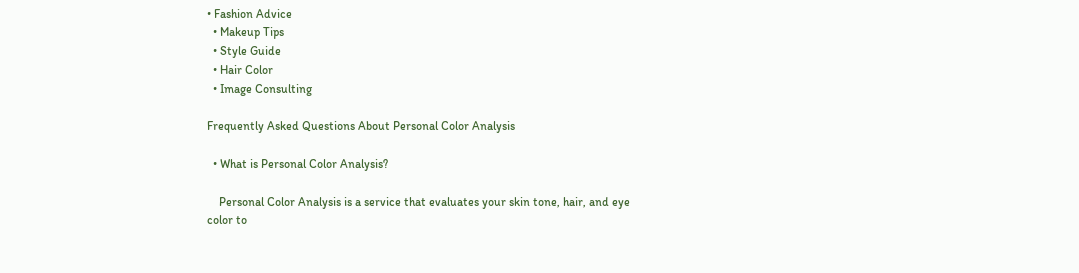• Fashion Advice
  • Makeup Tips
  • Style Guide
  • Hair Color
  • Image Consulting

Frequently Asked Questions About Personal Color Analysis

  • What is Personal Color Analysis?

    Personal Color Analysis is a service that evaluates your skin tone, hair, and eye color to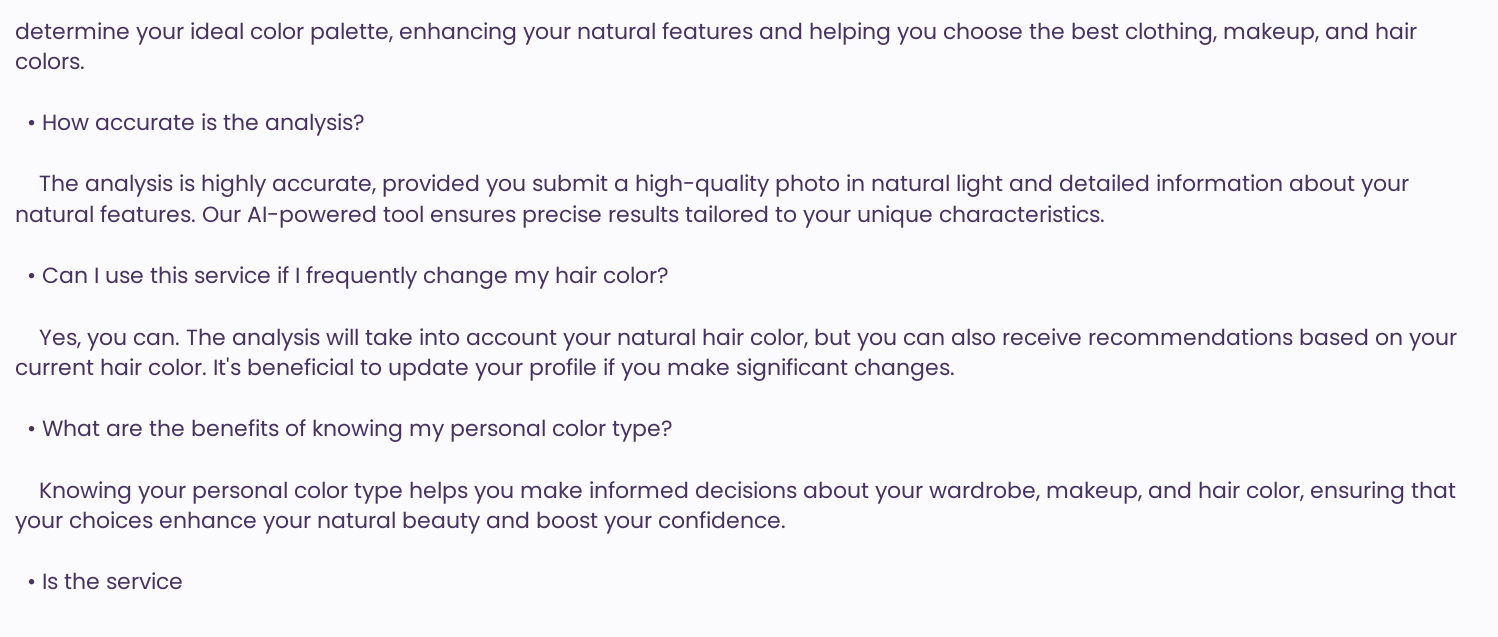determine your ideal color palette, enhancing your natural features and helping you choose the best clothing, makeup, and hair colors.

  • How accurate is the analysis?

    The analysis is highly accurate, provided you submit a high-quality photo in natural light and detailed information about your natural features. Our AI-powered tool ensures precise results tailored to your unique characteristics.

  • Can I use this service if I frequently change my hair color?

    Yes, you can. The analysis will take into account your natural hair color, but you can also receive recommendations based on your current hair color. It's beneficial to update your profile if you make significant changes.

  • What are the benefits of knowing my personal color type?

    Knowing your personal color type helps you make informed decisions about your wardrobe, makeup, and hair color, ensuring that your choices enhance your natural beauty and boost your confidence.

  • Is the service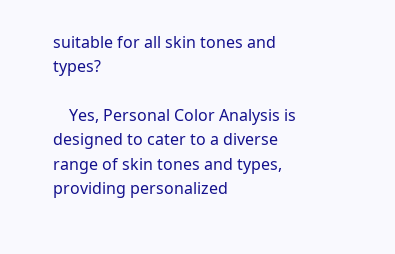suitable for all skin tones and types?

    Yes, Personal Color Analysis is designed to cater to a diverse range of skin tones and types, providing personalized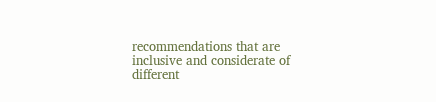recommendations that are inclusive and considerate of different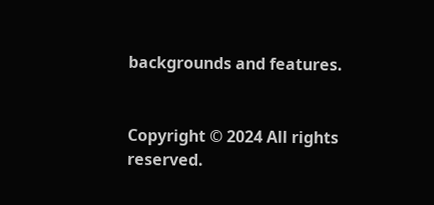backgrounds and features.


Copyright © 2024 All rights reserved.